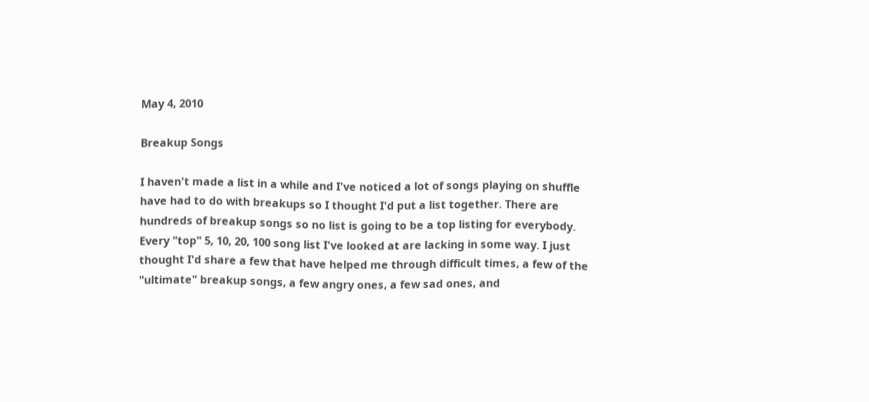May 4, 2010

Breakup Songs

I haven't made a list in a while and I've noticed a lot of songs playing on shuffle have had to do with breakups so I thought I'd put a list together. There are hundreds of breakup songs so no list is going to be a top listing for everybody. Every "top" 5, 10, 20, 100 song list I've looked at are lacking in some way. I just thought I'd share a few that have helped me through difficult times, a few of the "ultimate" breakup songs, a few angry ones, a few sad ones, and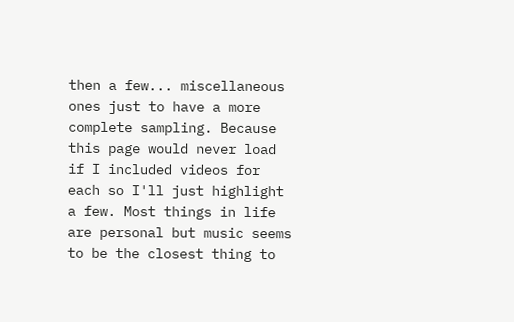then a few... miscellaneous ones just to have a more complete sampling. Because this page would never load if I included videos for each so I'll just highlight a few. Most things in life are personal but music seems to be the closest thing to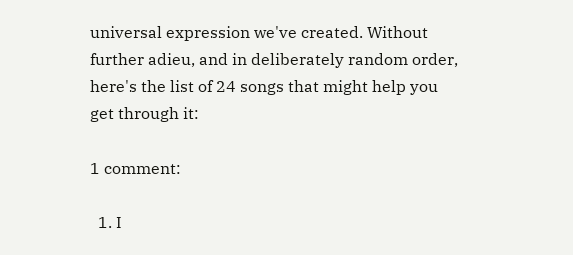universal expression we've created. Without further adieu, and in deliberately random order, here's the list of 24 songs that might help you get through it:

1 comment:

  1. I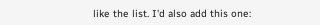like the list. I'd also add this one: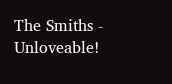The Smiths - Unloveable!